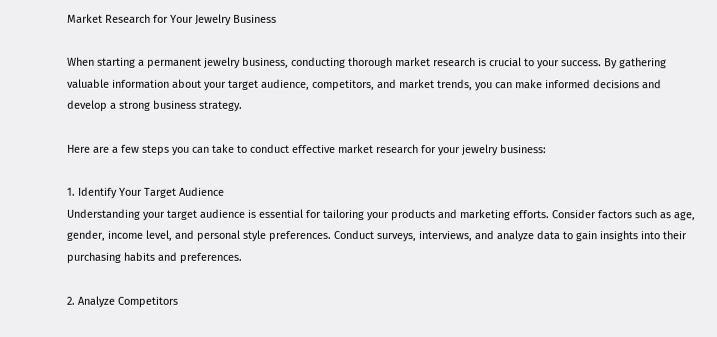Market Research for Your Jewelry Business

When starting a permanent jewelry business, conducting thorough market research is crucial to your success. By gathering valuable information about your target audience, competitors, and market trends, you can make informed decisions and develop a strong business strategy.

Here are a few steps you can take to conduct effective market research for your jewelry business:

1. Identify Your Target Audience
Understanding your target audience is essential for tailoring your products and marketing efforts. Consider factors such as age, gender, income level, and personal style preferences. Conduct surveys, interviews, and analyze data to gain insights into their purchasing habits and preferences.

2. Analyze Competitors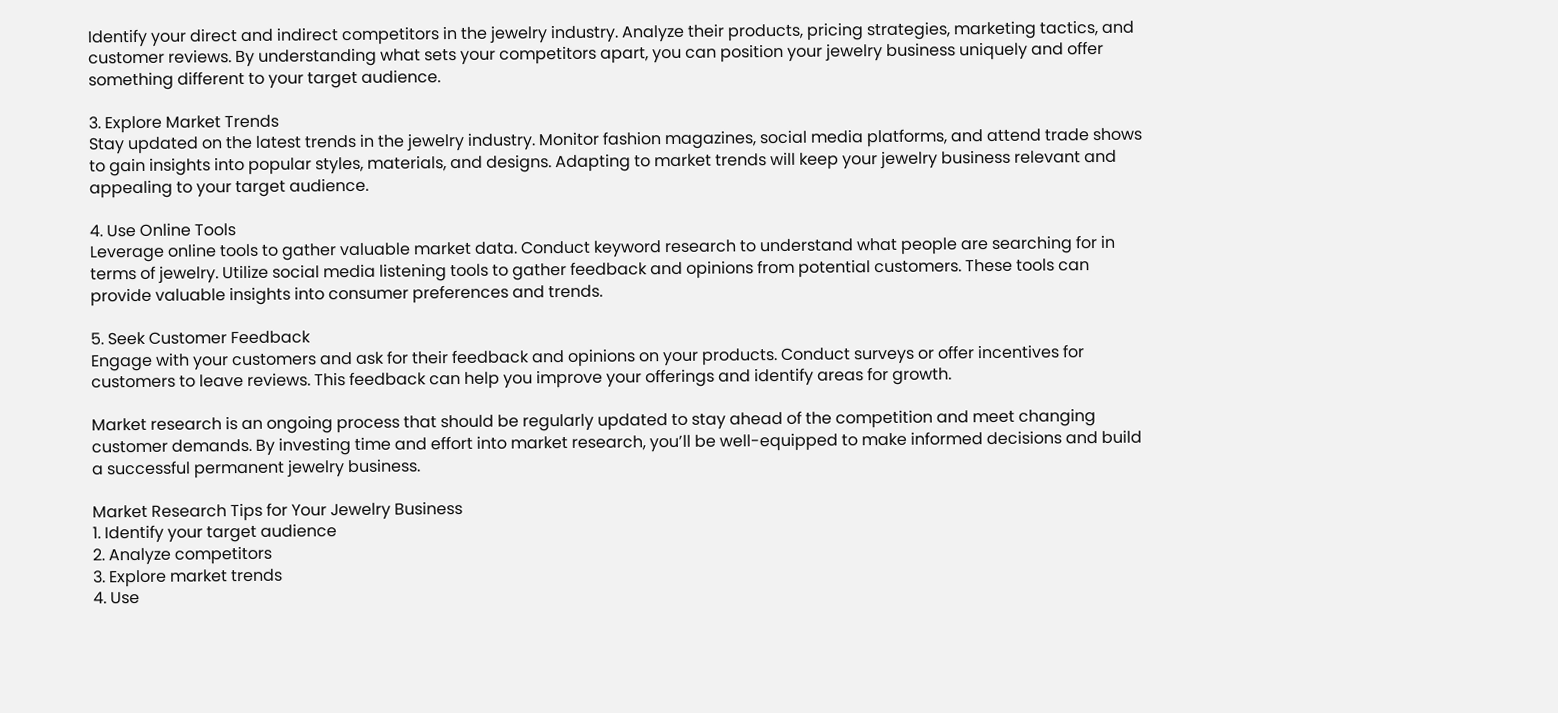Identify your direct and indirect competitors in the jewelry industry. Analyze their products, pricing strategies, marketing tactics, and customer reviews. By understanding what sets your competitors apart, you can position your jewelry business uniquely and offer something different to your target audience.

3. Explore Market Trends
Stay updated on the latest trends in the jewelry industry. Monitor fashion magazines, social media platforms, and attend trade shows to gain insights into popular styles, materials, and designs. Adapting to market trends will keep your jewelry business relevant and appealing to your target audience.

4. Use Online Tools
Leverage online tools to gather valuable market data. Conduct keyword research to understand what people are searching for in terms of jewelry. Utilize social media listening tools to gather feedback and opinions from potential customers. These tools can provide valuable insights into consumer preferences and trends.

5. Seek Customer Feedback
Engage with your customers and ask for their feedback and opinions on your products. Conduct surveys or offer incentives for customers to leave reviews. This feedback can help you improve your offerings and identify areas for growth.

Market research is an ongoing process that should be regularly updated to stay ahead of the competition and meet changing customer demands. By investing time and effort into market research, you’ll be well-equipped to make informed decisions and build a successful permanent jewelry business.

Market Research Tips for Your Jewelry Business
1. Identify your target audience
2. Analyze competitors
3. Explore market trends
4. Use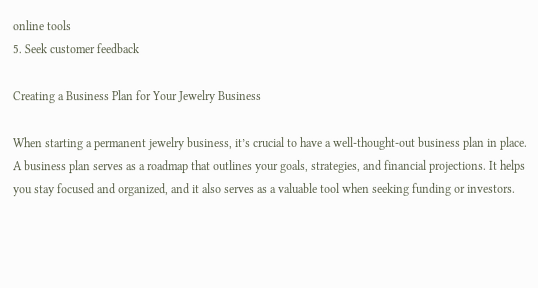online tools
5. Seek customer feedback

Creating a Business Plan for Your Jewelry Business

When starting a permanent jewelry business, it’s crucial to have a well-thought-out business plan in place. A business plan serves as a roadmap that outlines your goals, strategies, and financial projections. It helps you stay focused and organized, and it also serves as a valuable tool when seeking funding or investors.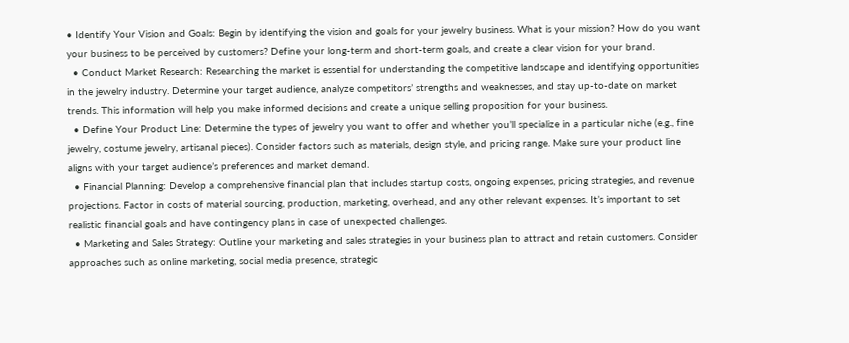• Identify Your Vision and Goals: Begin by identifying the vision and goals for your jewelry business. What is your mission? How do you want your business to be perceived by customers? Define your long-term and short-term goals, and create a clear vision for your brand.
  • Conduct Market Research: Researching the market is essential for understanding the competitive landscape and identifying opportunities in the jewelry industry. Determine your target audience, analyze competitors’ strengths and weaknesses, and stay up-to-date on market trends. This information will help you make informed decisions and create a unique selling proposition for your business.
  • Define Your Product Line: Determine the types of jewelry you want to offer and whether you’ll specialize in a particular niche (e.g., fine jewelry, costume jewelry, artisanal pieces). Consider factors such as materials, design style, and pricing range. Make sure your product line aligns with your target audience’s preferences and market demand.
  • Financial Planning: Develop a comprehensive financial plan that includes startup costs, ongoing expenses, pricing strategies, and revenue projections. Factor in costs of material sourcing, production, marketing, overhead, and any other relevant expenses. It’s important to set realistic financial goals and have contingency plans in case of unexpected challenges.
  • Marketing and Sales Strategy: Outline your marketing and sales strategies in your business plan to attract and retain customers. Consider approaches such as online marketing, social media presence, strategic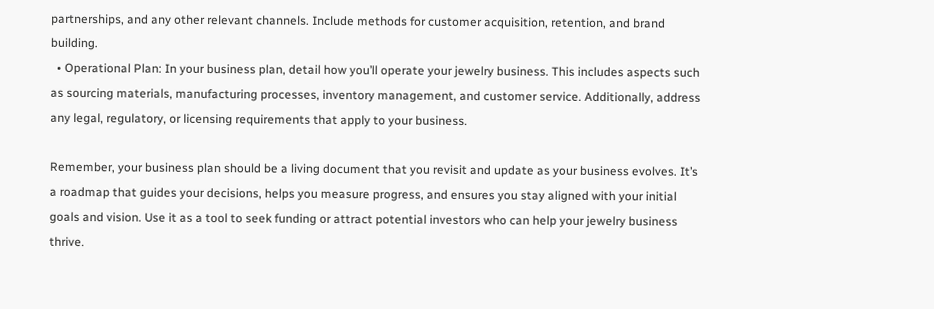partnerships, and any other relevant channels. Include methods for customer acquisition, retention, and brand building.
  • Operational Plan: In your business plan, detail how you’ll operate your jewelry business. This includes aspects such as sourcing materials, manufacturing processes, inventory management, and customer service. Additionally, address any legal, regulatory, or licensing requirements that apply to your business.

Remember, your business plan should be a living document that you revisit and update as your business evolves. It’s a roadmap that guides your decisions, helps you measure progress, and ensures you stay aligned with your initial goals and vision. Use it as a tool to seek funding or attract potential investors who can help your jewelry business thrive.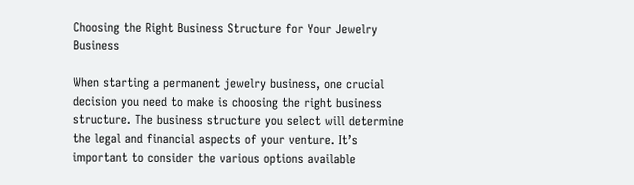Choosing the Right Business Structure for Your Jewelry Business

When starting a permanent jewelry business, one crucial decision you need to make is choosing the right business structure. The business structure you select will determine the legal and financial aspects of your venture. It’s important to consider the various options available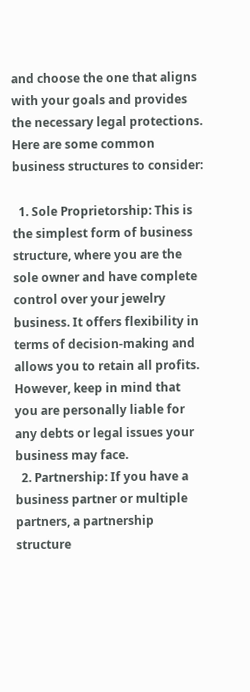and choose the one that aligns with your goals and provides the necessary legal protections. Here are some common business structures to consider:

  1. Sole Proprietorship: This is the simplest form of business structure, where you are the sole owner and have complete control over your jewelry business. It offers flexibility in terms of decision-making and allows you to retain all profits. However, keep in mind that you are personally liable for any debts or legal issues your business may face.
  2. Partnership: If you have a business partner or multiple partners, a partnership structure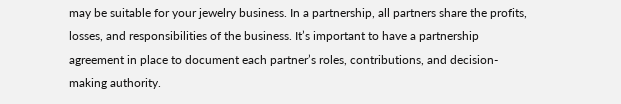may be suitable for your jewelry business. In a partnership, all partners share the profits, losses, and responsibilities of the business. It’s important to have a partnership agreement in place to document each partner’s roles, contributions, and decision-making authority.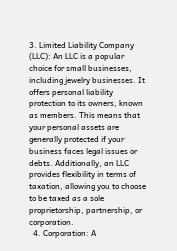3. Limited Liability Company (LLC): An LLC is a popular choice for small businesses, including jewelry businesses. It offers personal liability protection to its owners, known as members. This means that your personal assets are generally protected if your business faces legal issues or debts. Additionally, an LLC provides flexibility in terms of taxation, allowing you to choose to be taxed as a sole proprietorship, partnership, or corporation.
  4. Corporation: A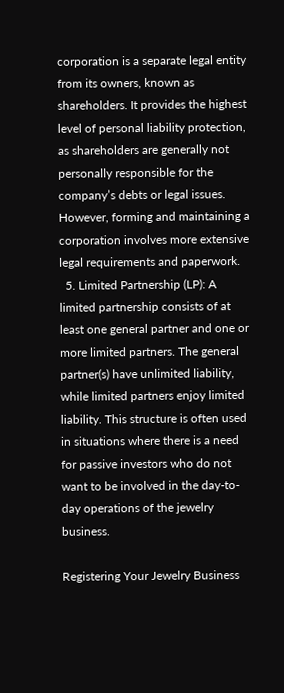corporation is a separate legal entity from its owners, known as shareholders. It provides the highest level of personal liability protection, as shareholders are generally not personally responsible for the company’s debts or legal issues. However, forming and maintaining a corporation involves more extensive legal requirements and paperwork.
  5. Limited Partnership (LP): A limited partnership consists of at least one general partner and one or more limited partners. The general partner(s) have unlimited liability, while limited partners enjoy limited liability. This structure is often used in situations where there is a need for passive investors who do not want to be involved in the day-to-day operations of the jewelry business.

Registering Your Jewelry Business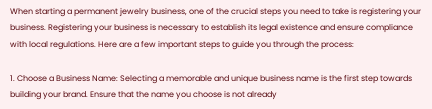When starting a permanent jewelry business, one of the crucial steps you need to take is registering your business. Registering your business is necessary to establish its legal existence and ensure compliance with local regulations. Here are a few important steps to guide you through the process:

1. Choose a Business Name: Selecting a memorable and unique business name is the first step towards building your brand. Ensure that the name you choose is not already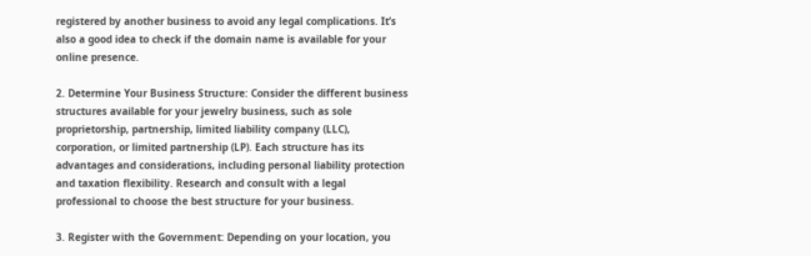registered by another business to avoid any legal complications. It’s also a good idea to check if the domain name is available for your online presence.

2. Determine Your Business Structure: Consider the different business structures available for your jewelry business, such as sole proprietorship, partnership, limited liability company (LLC), corporation, or limited partnership (LP). Each structure has its advantages and considerations, including personal liability protection and taxation flexibility. Research and consult with a legal professional to choose the best structure for your business.

3. Register with the Government: Depending on your location, you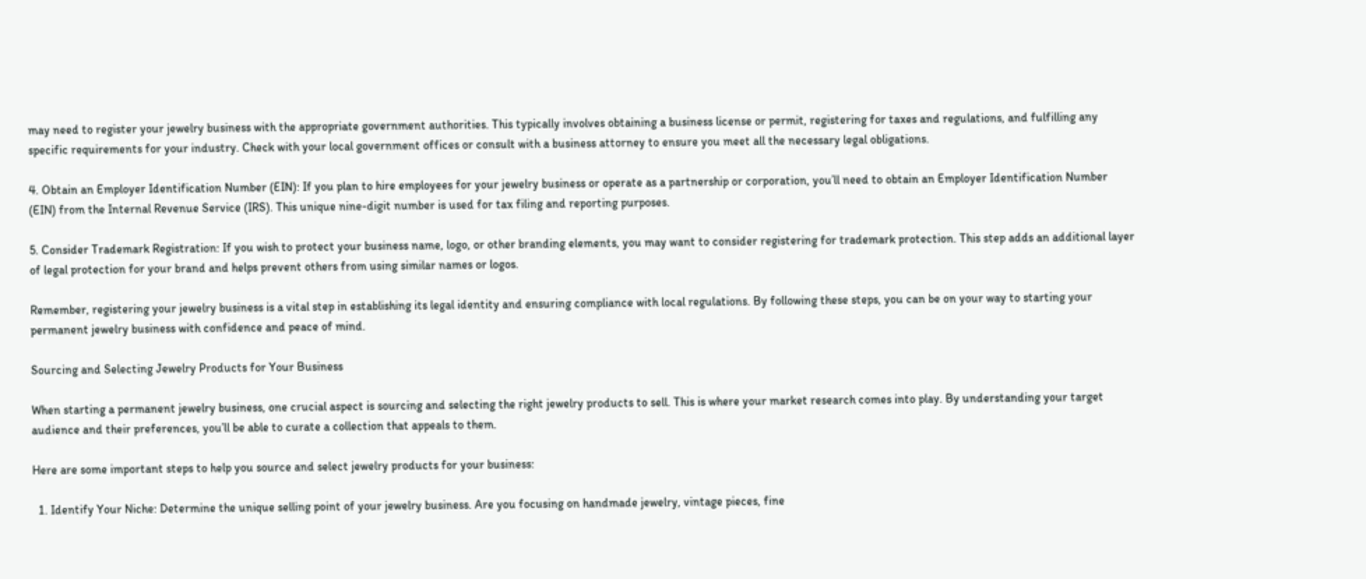may need to register your jewelry business with the appropriate government authorities. This typically involves obtaining a business license or permit, registering for taxes and regulations, and fulfilling any specific requirements for your industry. Check with your local government offices or consult with a business attorney to ensure you meet all the necessary legal obligations.

4. Obtain an Employer Identification Number (EIN): If you plan to hire employees for your jewelry business or operate as a partnership or corporation, you’ll need to obtain an Employer Identification Number (EIN) from the Internal Revenue Service (IRS). This unique nine-digit number is used for tax filing and reporting purposes.

5. Consider Trademark Registration: If you wish to protect your business name, logo, or other branding elements, you may want to consider registering for trademark protection. This step adds an additional layer of legal protection for your brand and helps prevent others from using similar names or logos.

Remember, registering your jewelry business is a vital step in establishing its legal identity and ensuring compliance with local regulations. By following these steps, you can be on your way to starting your permanent jewelry business with confidence and peace of mind.

Sourcing and Selecting Jewelry Products for Your Business

When starting a permanent jewelry business, one crucial aspect is sourcing and selecting the right jewelry products to sell. This is where your market research comes into play. By understanding your target audience and their preferences, you’ll be able to curate a collection that appeals to them.

Here are some important steps to help you source and select jewelry products for your business:

  1. Identify Your Niche: Determine the unique selling point of your jewelry business. Are you focusing on handmade jewelry, vintage pieces, fine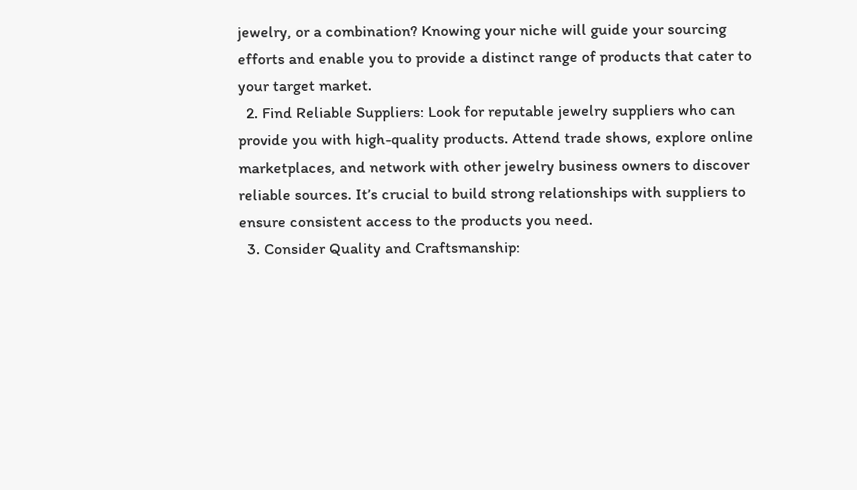jewelry, or a combination? Knowing your niche will guide your sourcing efforts and enable you to provide a distinct range of products that cater to your target market.
  2. Find Reliable Suppliers: Look for reputable jewelry suppliers who can provide you with high-quality products. Attend trade shows, explore online marketplaces, and network with other jewelry business owners to discover reliable sources. It’s crucial to build strong relationships with suppliers to ensure consistent access to the products you need.
  3. Consider Quality and Craftsmanship: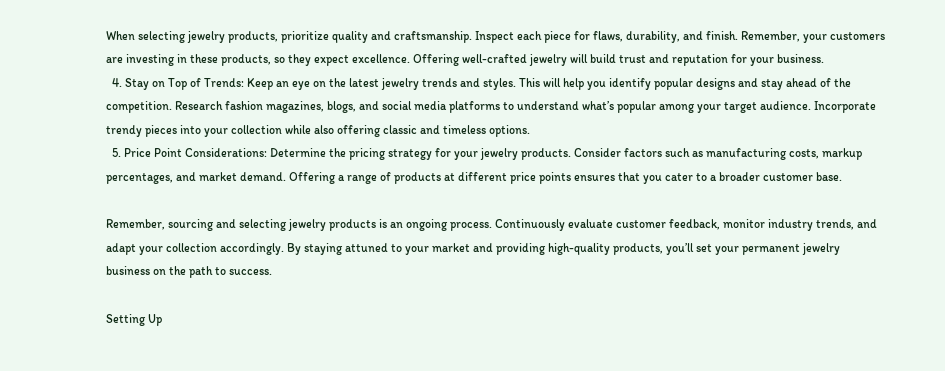When selecting jewelry products, prioritize quality and craftsmanship. Inspect each piece for flaws, durability, and finish. Remember, your customers are investing in these products, so they expect excellence. Offering well-crafted jewelry will build trust and reputation for your business.
  4. Stay on Top of Trends: Keep an eye on the latest jewelry trends and styles. This will help you identify popular designs and stay ahead of the competition. Research fashion magazines, blogs, and social media platforms to understand what’s popular among your target audience. Incorporate trendy pieces into your collection while also offering classic and timeless options.
  5. Price Point Considerations: Determine the pricing strategy for your jewelry products. Consider factors such as manufacturing costs, markup percentages, and market demand. Offering a range of products at different price points ensures that you cater to a broader customer base.

Remember, sourcing and selecting jewelry products is an ongoing process. Continuously evaluate customer feedback, monitor industry trends, and adapt your collection accordingly. By staying attuned to your market and providing high-quality products, you’ll set your permanent jewelry business on the path to success.

Setting Up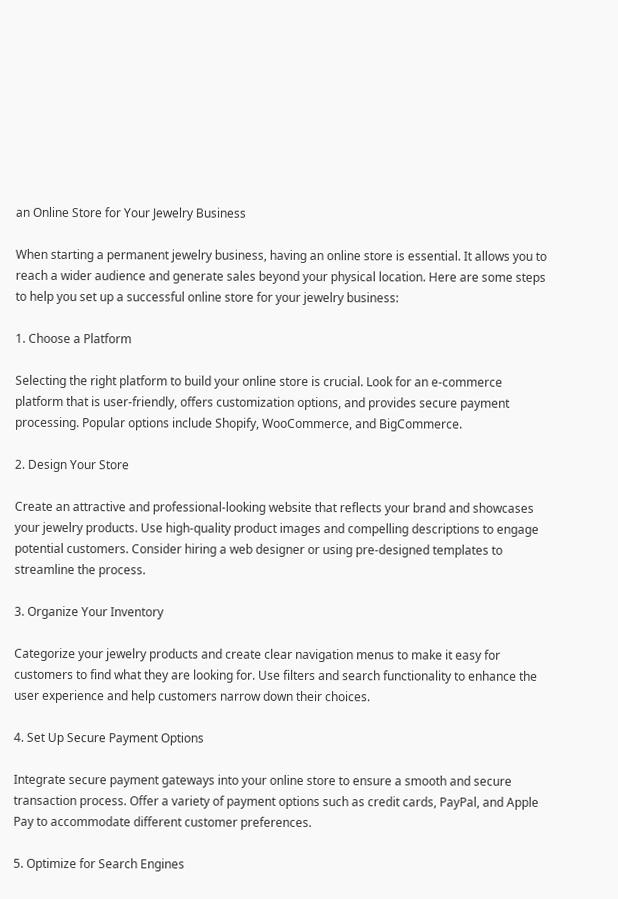an Online Store for Your Jewelry Business

When starting a permanent jewelry business, having an online store is essential. It allows you to reach a wider audience and generate sales beyond your physical location. Here are some steps to help you set up a successful online store for your jewelry business:

1. Choose a Platform

Selecting the right platform to build your online store is crucial. Look for an e-commerce platform that is user-friendly, offers customization options, and provides secure payment processing. Popular options include Shopify, WooCommerce, and BigCommerce.

2. Design Your Store

Create an attractive and professional-looking website that reflects your brand and showcases your jewelry products. Use high-quality product images and compelling descriptions to engage potential customers. Consider hiring a web designer or using pre-designed templates to streamline the process.

3. Organize Your Inventory

Categorize your jewelry products and create clear navigation menus to make it easy for customers to find what they are looking for. Use filters and search functionality to enhance the user experience and help customers narrow down their choices.

4. Set Up Secure Payment Options

Integrate secure payment gateways into your online store to ensure a smooth and secure transaction process. Offer a variety of payment options such as credit cards, PayPal, and Apple Pay to accommodate different customer preferences.

5. Optimize for Search Engines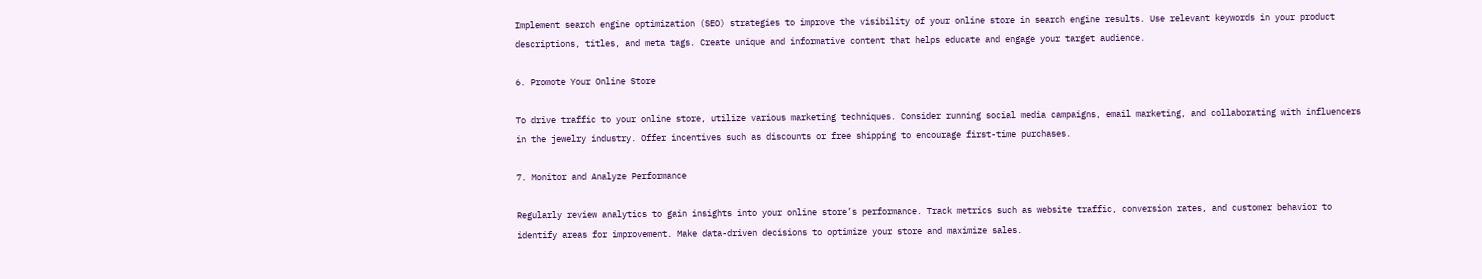Implement search engine optimization (SEO) strategies to improve the visibility of your online store in search engine results. Use relevant keywords in your product descriptions, titles, and meta tags. Create unique and informative content that helps educate and engage your target audience.

6. Promote Your Online Store

To drive traffic to your online store, utilize various marketing techniques. Consider running social media campaigns, email marketing, and collaborating with influencers in the jewelry industry. Offer incentives such as discounts or free shipping to encourage first-time purchases.

7. Monitor and Analyze Performance

Regularly review analytics to gain insights into your online store’s performance. Track metrics such as website traffic, conversion rates, and customer behavior to identify areas for improvement. Make data-driven decisions to optimize your store and maximize sales.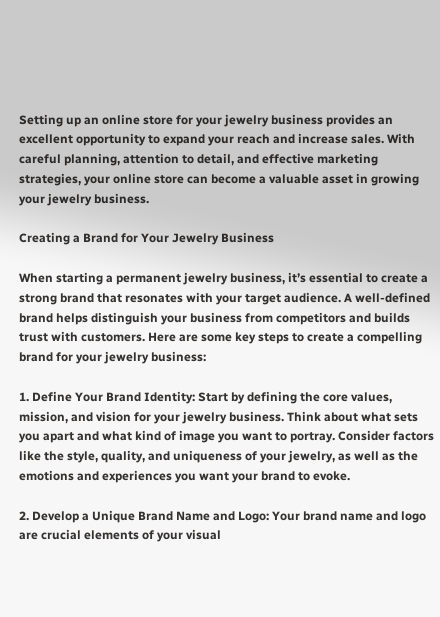Setting up an online store for your jewelry business provides an excellent opportunity to expand your reach and increase sales. With careful planning, attention to detail, and effective marketing strategies, your online store can become a valuable asset in growing your jewelry business.

Creating a Brand for Your Jewelry Business

When starting a permanent jewelry business, it’s essential to create a strong brand that resonates with your target audience. A well-defined brand helps distinguish your business from competitors and builds trust with customers. Here are some key steps to create a compelling brand for your jewelry business:

1. Define Your Brand Identity: Start by defining the core values, mission, and vision for your jewelry business. Think about what sets you apart and what kind of image you want to portray. Consider factors like the style, quality, and uniqueness of your jewelry, as well as the emotions and experiences you want your brand to evoke.

2. Develop a Unique Brand Name and Logo: Your brand name and logo are crucial elements of your visual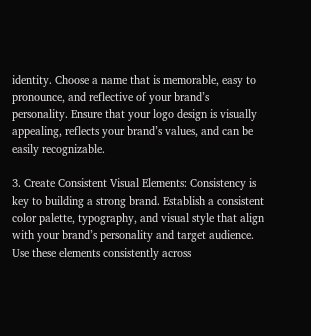identity. Choose a name that is memorable, easy to pronounce, and reflective of your brand’s personality. Ensure that your logo design is visually appealing, reflects your brand’s values, and can be easily recognizable.

3. Create Consistent Visual Elements: Consistency is key to building a strong brand. Establish a consistent color palette, typography, and visual style that align with your brand’s personality and target audience. Use these elements consistently across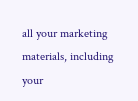all your marketing materials, including your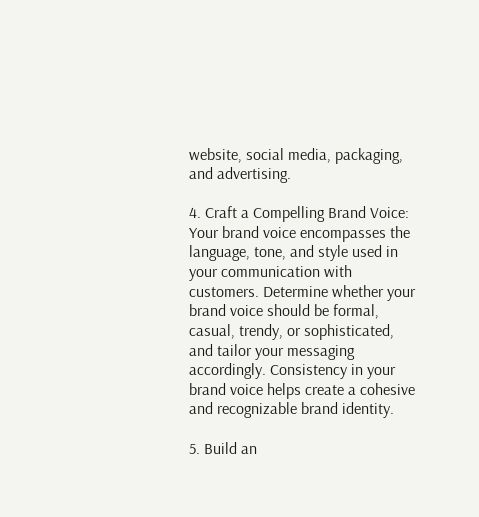website, social media, packaging, and advertising.

4. Craft a Compelling Brand Voice: Your brand voice encompasses the language, tone, and style used in your communication with customers. Determine whether your brand voice should be formal, casual, trendy, or sophisticated, and tailor your messaging accordingly. Consistency in your brand voice helps create a cohesive and recognizable brand identity.

5. Build an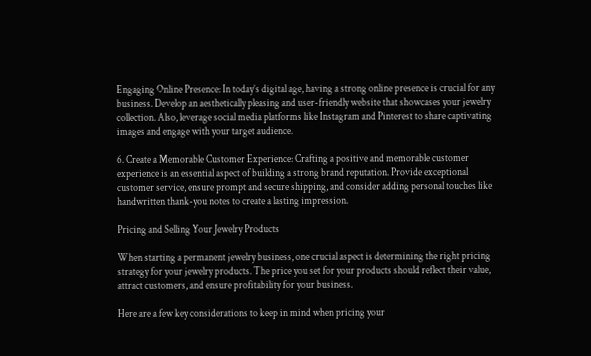Engaging Online Presence: In today’s digital age, having a strong online presence is crucial for any business. Develop an aesthetically pleasing and user-friendly website that showcases your jewelry collection. Also, leverage social media platforms like Instagram and Pinterest to share captivating images and engage with your target audience.

6. Create a Memorable Customer Experience: Crafting a positive and memorable customer experience is an essential aspect of building a strong brand reputation. Provide exceptional customer service, ensure prompt and secure shipping, and consider adding personal touches like handwritten thank-you notes to create a lasting impression.

Pricing and Selling Your Jewelry Products

When starting a permanent jewelry business, one crucial aspect is determining the right pricing strategy for your jewelry products. The price you set for your products should reflect their value, attract customers, and ensure profitability for your business.

Here are a few key considerations to keep in mind when pricing your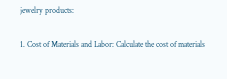jewelry products:

1. Cost of Materials and Labor: Calculate the cost of materials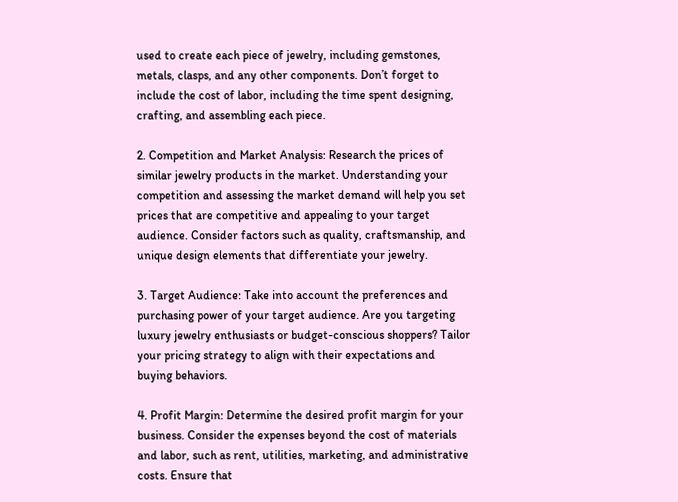used to create each piece of jewelry, including gemstones, metals, clasps, and any other components. Don’t forget to include the cost of labor, including the time spent designing, crafting, and assembling each piece.

2. Competition and Market Analysis: Research the prices of similar jewelry products in the market. Understanding your competition and assessing the market demand will help you set prices that are competitive and appealing to your target audience. Consider factors such as quality, craftsmanship, and unique design elements that differentiate your jewelry.

3. Target Audience: Take into account the preferences and purchasing power of your target audience. Are you targeting luxury jewelry enthusiasts or budget-conscious shoppers? Tailor your pricing strategy to align with their expectations and buying behaviors.

4. Profit Margin: Determine the desired profit margin for your business. Consider the expenses beyond the cost of materials and labor, such as rent, utilities, marketing, and administrative costs. Ensure that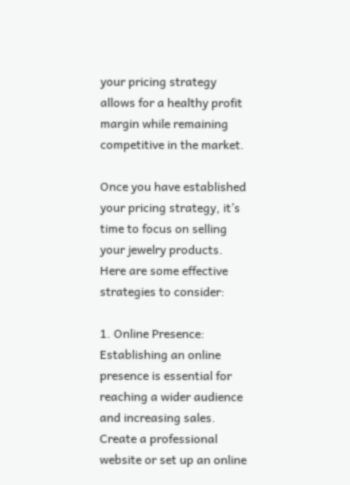your pricing strategy allows for a healthy profit margin while remaining competitive in the market.

Once you have established your pricing strategy, it’s time to focus on selling your jewelry products. Here are some effective strategies to consider:

1. Online Presence: Establishing an online presence is essential for reaching a wider audience and increasing sales. Create a professional website or set up an online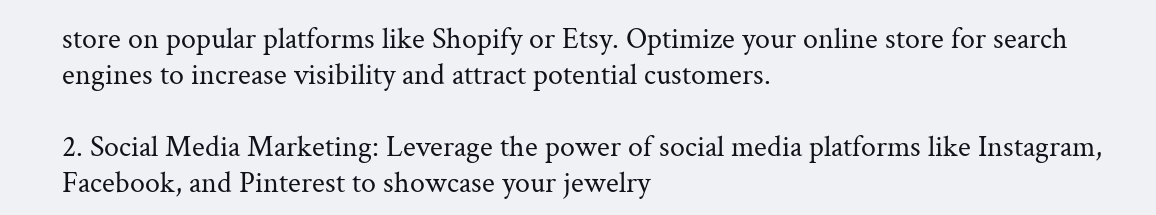store on popular platforms like Shopify or Etsy. Optimize your online store for search engines to increase visibility and attract potential customers.

2. Social Media Marketing: Leverage the power of social media platforms like Instagram, Facebook, and Pinterest to showcase your jewelry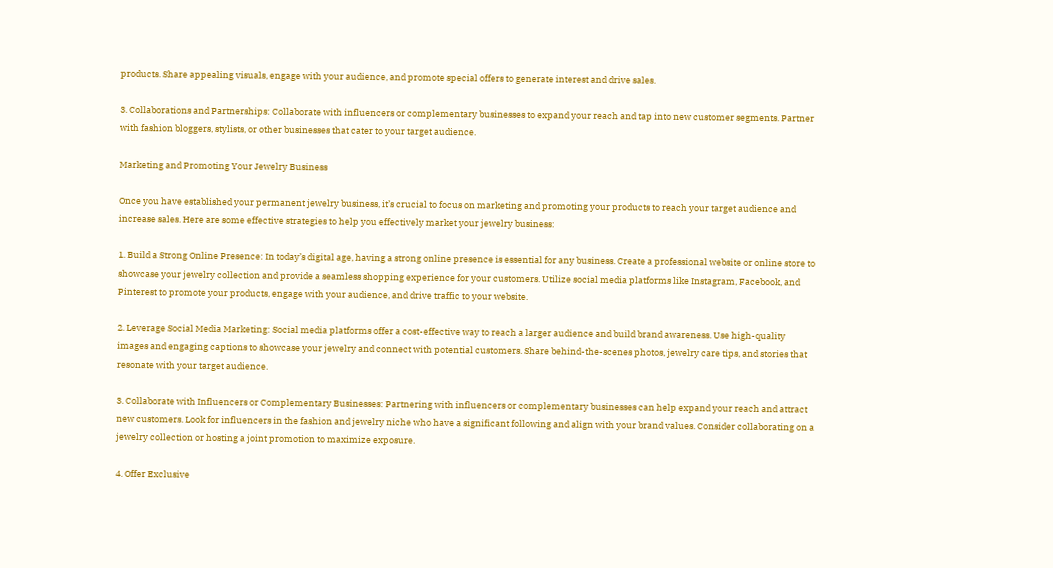products. Share appealing visuals, engage with your audience, and promote special offers to generate interest and drive sales.

3. Collaborations and Partnerships: Collaborate with influencers or complementary businesses to expand your reach and tap into new customer segments. Partner with fashion bloggers, stylists, or other businesses that cater to your target audience.

Marketing and Promoting Your Jewelry Business

Once you have established your permanent jewelry business, it’s crucial to focus on marketing and promoting your products to reach your target audience and increase sales. Here are some effective strategies to help you effectively market your jewelry business:

1. Build a Strong Online Presence: In today’s digital age, having a strong online presence is essential for any business. Create a professional website or online store to showcase your jewelry collection and provide a seamless shopping experience for your customers. Utilize social media platforms like Instagram, Facebook, and Pinterest to promote your products, engage with your audience, and drive traffic to your website.

2. Leverage Social Media Marketing: Social media platforms offer a cost-effective way to reach a larger audience and build brand awareness. Use high-quality images and engaging captions to showcase your jewelry and connect with potential customers. Share behind-the-scenes photos, jewelry care tips, and stories that resonate with your target audience.

3. Collaborate with Influencers or Complementary Businesses: Partnering with influencers or complementary businesses can help expand your reach and attract new customers. Look for influencers in the fashion and jewelry niche who have a significant following and align with your brand values. Consider collaborating on a jewelry collection or hosting a joint promotion to maximize exposure.

4. Offer Exclusive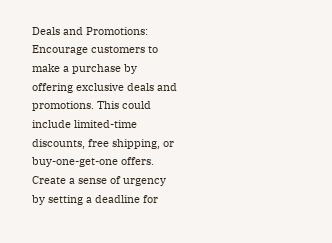Deals and Promotions: Encourage customers to make a purchase by offering exclusive deals and promotions. This could include limited-time discounts, free shipping, or buy-one-get-one offers. Create a sense of urgency by setting a deadline for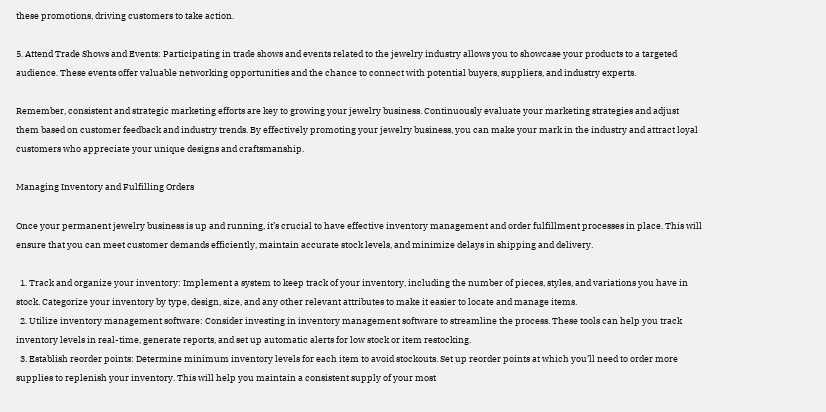these promotions, driving customers to take action.

5. Attend Trade Shows and Events: Participating in trade shows and events related to the jewelry industry allows you to showcase your products to a targeted audience. These events offer valuable networking opportunities and the chance to connect with potential buyers, suppliers, and industry experts.

Remember, consistent and strategic marketing efforts are key to growing your jewelry business. Continuously evaluate your marketing strategies and adjust them based on customer feedback and industry trends. By effectively promoting your jewelry business, you can make your mark in the industry and attract loyal customers who appreciate your unique designs and craftsmanship.

Managing Inventory and Fulfilling Orders

Once your permanent jewelry business is up and running, it’s crucial to have effective inventory management and order fulfillment processes in place. This will ensure that you can meet customer demands efficiently, maintain accurate stock levels, and minimize delays in shipping and delivery.

  1. Track and organize your inventory: Implement a system to keep track of your inventory, including the number of pieces, styles, and variations you have in stock. Categorize your inventory by type, design, size, and any other relevant attributes to make it easier to locate and manage items.
  2. Utilize inventory management software: Consider investing in inventory management software to streamline the process. These tools can help you track inventory levels in real-time, generate reports, and set up automatic alerts for low stock or item restocking.
  3. Establish reorder points: Determine minimum inventory levels for each item to avoid stockouts. Set up reorder points at which you’ll need to order more supplies to replenish your inventory. This will help you maintain a consistent supply of your most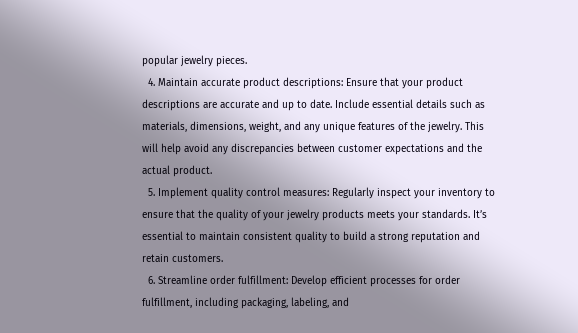popular jewelry pieces.
  4. Maintain accurate product descriptions: Ensure that your product descriptions are accurate and up to date. Include essential details such as materials, dimensions, weight, and any unique features of the jewelry. This will help avoid any discrepancies between customer expectations and the actual product.
  5. Implement quality control measures: Regularly inspect your inventory to ensure that the quality of your jewelry products meets your standards. It’s essential to maintain consistent quality to build a strong reputation and retain customers.
  6. Streamline order fulfillment: Develop efficient processes for order fulfillment, including packaging, labeling, and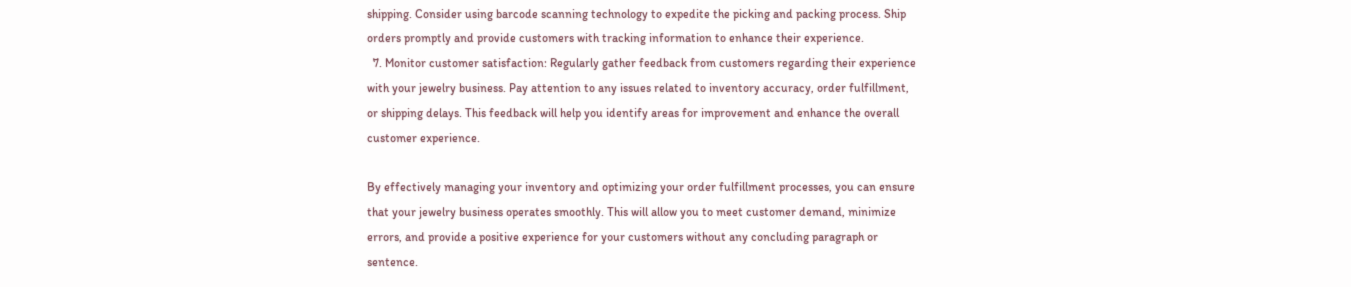shipping. Consider using barcode scanning technology to expedite the picking and packing process. Ship orders promptly and provide customers with tracking information to enhance their experience.
  7. Monitor customer satisfaction: Regularly gather feedback from customers regarding their experience with your jewelry business. Pay attention to any issues related to inventory accuracy, order fulfillment, or shipping delays. This feedback will help you identify areas for improvement and enhance the overall customer experience.

By effectively managing your inventory and optimizing your order fulfillment processes, you can ensure that your jewelry business operates smoothly. This will allow you to meet customer demand, minimize errors, and provide a positive experience for your customers without any concluding paragraph or sentence.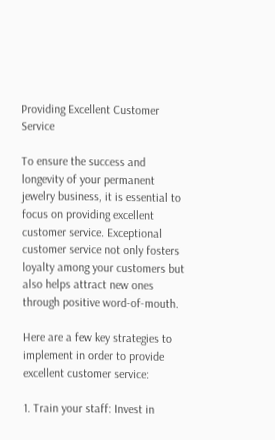Providing Excellent Customer Service

To ensure the success and longevity of your permanent jewelry business, it is essential to focus on providing excellent customer service. Exceptional customer service not only fosters loyalty among your customers but also helps attract new ones through positive word-of-mouth.

Here are a few key strategies to implement in order to provide excellent customer service:

1. Train your staff: Invest in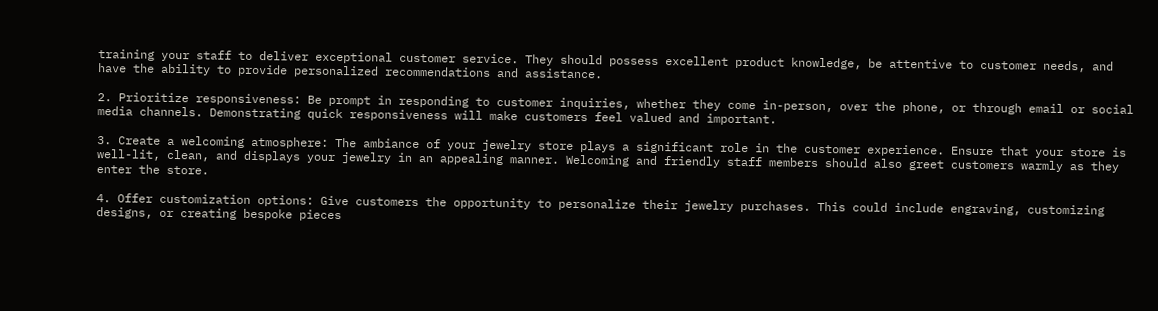training your staff to deliver exceptional customer service. They should possess excellent product knowledge, be attentive to customer needs, and have the ability to provide personalized recommendations and assistance.

2. Prioritize responsiveness: Be prompt in responding to customer inquiries, whether they come in-person, over the phone, or through email or social media channels. Demonstrating quick responsiveness will make customers feel valued and important.

3. Create a welcoming atmosphere: The ambiance of your jewelry store plays a significant role in the customer experience. Ensure that your store is well-lit, clean, and displays your jewelry in an appealing manner. Welcoming and friendly staff members should also greet customers warmly as they enter the store.

4. Offer customization options: Give customers the opportunity to personalize their jewelry purchases. This could include engraving, customizing designs, or creating bespoke pieces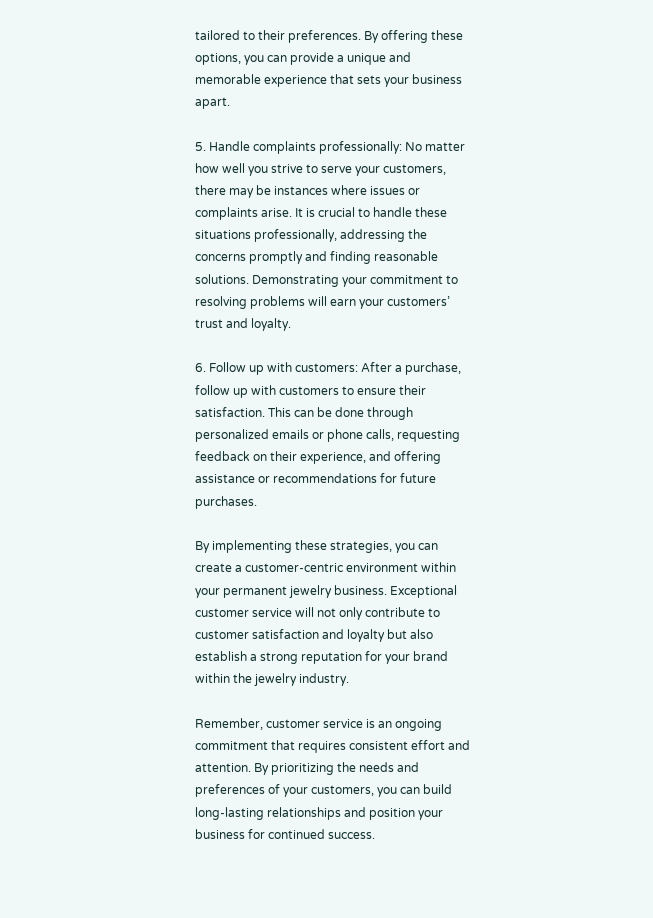tailored to their preferences. By offering these options, you can provide a unique and memorable experience that sets your business apart.

5. Handle complaints professionally: No matter how well you strive to serve your customers, there may be instances where issues or complaints arise. It is crucial to handle these situations professionally, addressing the concerns promptly and finding reasonable solutions. Demonstrating your commitment to resolving problems will earn your customers’ trust and loyalty.

6. Follow up with customers: After a purchase, follow up with customers to ensure their satisfaction. This can be done through personalized emails or phone calls, requesting feedback on their experience, and offering assistance or recommendations for future purchases.

By implementing these strategies, you can create a customer-centric environment within your permanent jewelry business. Exceptional customer service will not only contribute to customer satisfaction and loyalty but also establish a strong reputation for your brand within the jewelry industry.

Remember, customer service is an ongoing commitment that requires consistent effort and attention. By prioritizing the needs and preferences of your customers, you can build long-lasting relationships and position your business for continued success.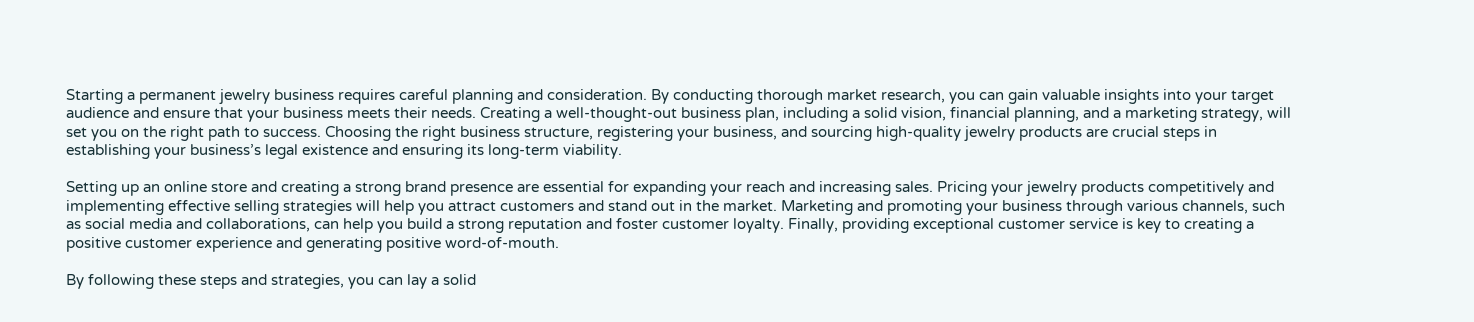Starting a permanent jewelry business requires careful planning and consideration. By conducting thorough market research, you can gain valuable insights into your target audience and ensure that your business meets their needs. Creating a well-thought-out business plan, including a solid vision, financial planning, and a marketing strategy, will set you on the right path to success. Choosing the right business structure, registering your business, and sourcing high-quality jewelry products are crucial steps in establishing your business’s legal existence and ensuring its long-term viability.

Setting up an online store and creating a strong brand presence are essential for expanding your reach and increasing sales. Pricing your jewelry products competitively and implementing effective selling strategies will help you attract customers and stand out in the market. Marketing and promoting your business through various channels, such as social media and collaborations, can help you build a strong reputation and foster customer loyalty. Finally, providing exceptional customer service is key to creating a positive customer experience and generating positive word-of-mouth.

By following these steps and strategies, you can lay a solid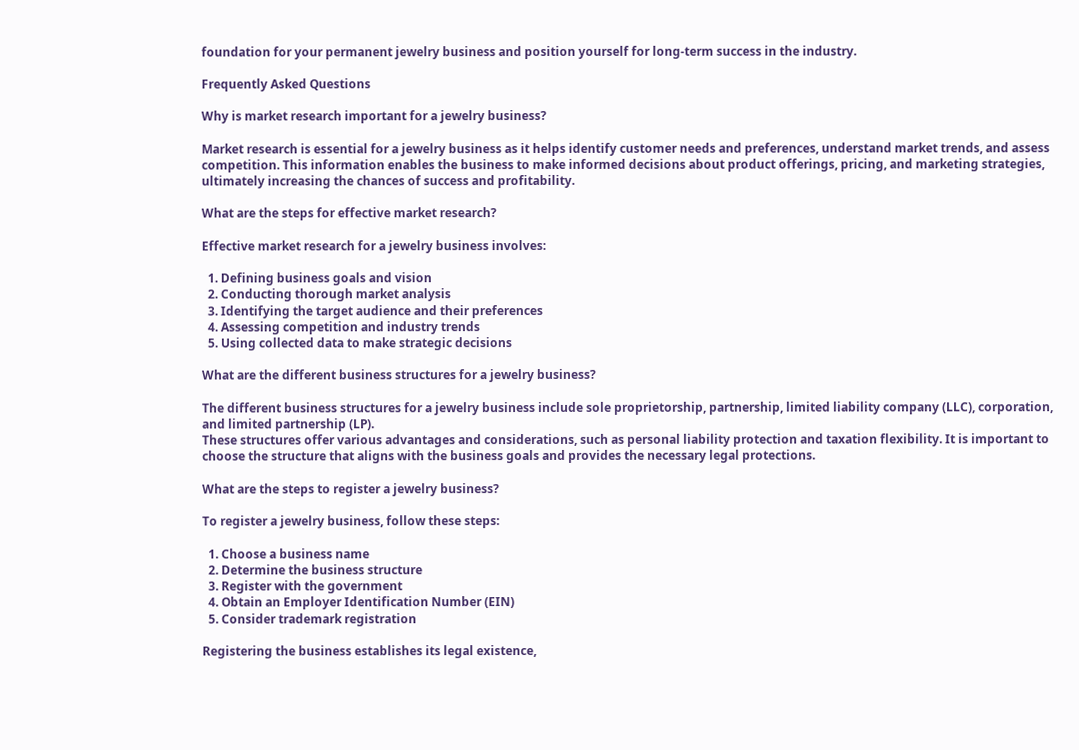foundation for your permanent jewelry business and position yourself for long-term success in the industry.

Frequently Asked Questions

Why is market research important for a jewelry business?

Market research is essential for a jewelry business as it helps identify customer needs and preferences, understand market trends, and assess competition. This information enables the business to make informed decisions about product offerings, pricing, and marketing strategies, ultimately increasing the chances of success and profitability.

What are the steps for effective market research?

Effective market research for a jewelry business involves:

  1. Defining business goals and vision
  2. Conducting thorough market analysis
  3. Identifying the target audience and their preferences
  4. Assessing competition and industry trends
  5. Using collected data to make strategic decisions

What are the different business structures for a jewelry business?

The different business structures for a jewelry business include sole proprietorship, partnership, limited liability company (LLC), corporation, and limited partnership (LP).
These structures offer various advantages and considerations, such as personal liability protection and taxation flexibility. It is important to choose the structure that aligns with the business goals and provides the necessary legal protections.

What are the steps to register a jewelry business?

To register a jewelry business, follow these steps:

  1. Choose a business name
  2. Determine the business structure
  3. Register with the government
  4. Obtain an Employer Identification Number (EIN)
  5. Consider trademark registration

Registering the business establishes its legal existence,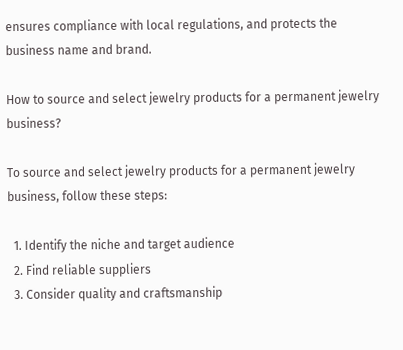ensures compliance with local regulations, and protects the business name and brand.

How to source and select jewelry products for a permanent jewelry business?

To source and select jewelry products for a permanent jewelry business, follow these steps:

  1. Identify the niche and target audience
  2. Find reliable suppliers
  3. Consider quality and craftsmanship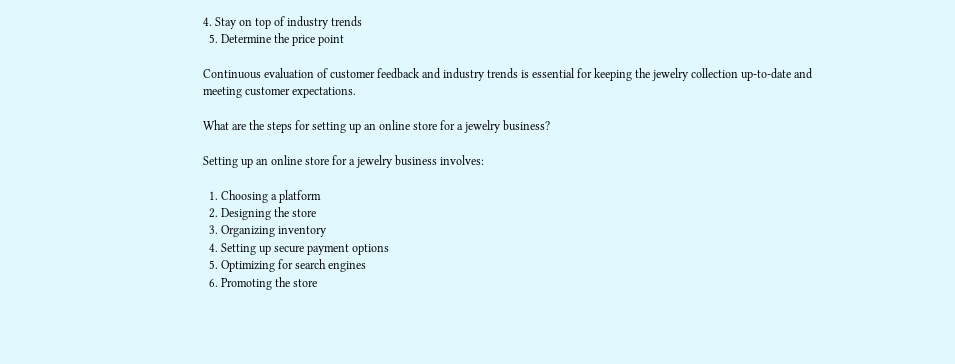4. Stay on top of industry trends
  5. Determine the price point

Continuous evaluation of customer feedback and industry trends is essential for keeping the jewelry collection up-to-date and meeting customer expectations.

What are the steps for setting up an online store for a jewelry business?

Setting up an online store for a jewelry business involves:

  1. Choosing a platform
  2. Designing the store
  3. Organizing inventory
  4. Setting up secure payment options
  5. Optimizing for search engines
  6. Promoting the store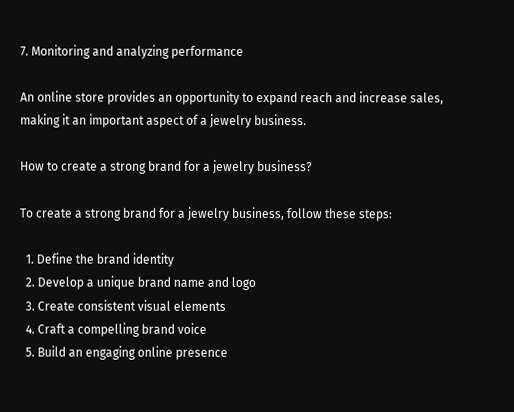7. Monitoring and analyzing performance

An online store provides an opportunity to expand reach and increase sales, making it an important aspect of a jewelry business.

How to create a strong brand for a jewelry business?

To create a strong brand for a jewelry business, follow these steps:

  1. Define the brand identity
  2. Develop a unique brand name and logo
  3. Create consistent visual elements
  4. Craft a compelling brand voice
  5. Build an engaging online presence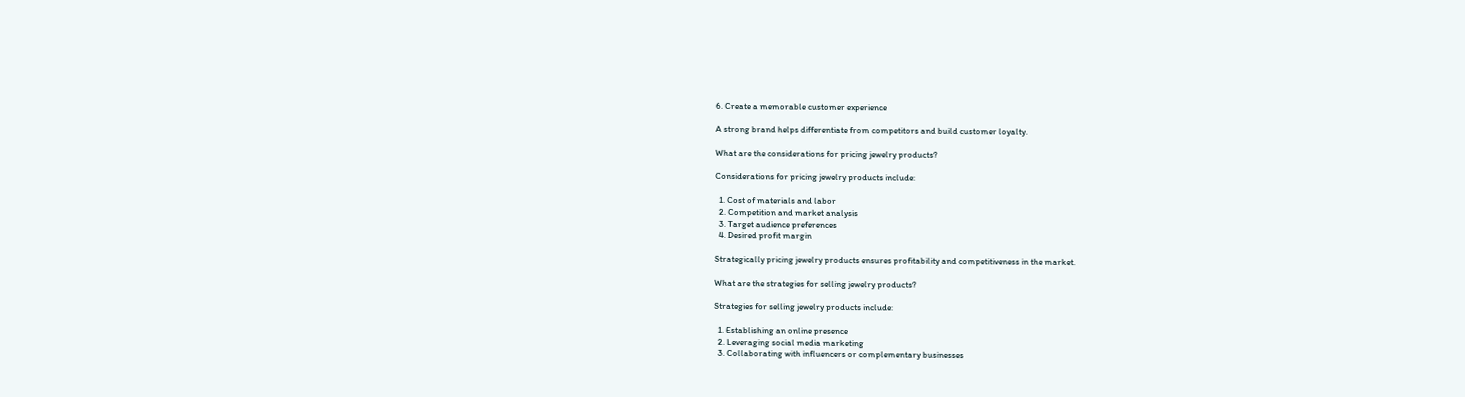6. Create a memorable customer experience

A strong brand helps differentiate from competitors and build customer loyalty.

What are the considerations for pricing jewelry products?

Considerations for pricing jewelry products include:

  1. Cost of materials and labor
  2. Competition and market analysis
  3. Target audience preferences
  4. Desired profit margin

Strategically pricing jewelry products ensures profitability and competitiveness in the market.

What are the strategies for selling jewelry products?

Strategies for selling jewelry products include:

  1. Establishing an online presence
  2. Leveraging social media marketing
  3. Collaborating with influencers or complementary businesses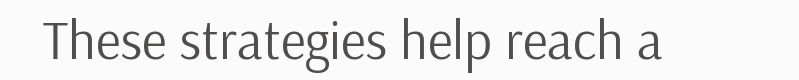These strategies help reach a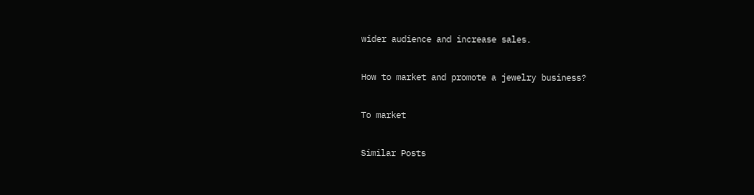wider audience and increase sales.

How to market and promote a jewelry business?

To market

Similar Posts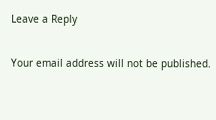Leave a Reply

Your email address will not be published.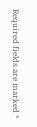Required fields are marked *